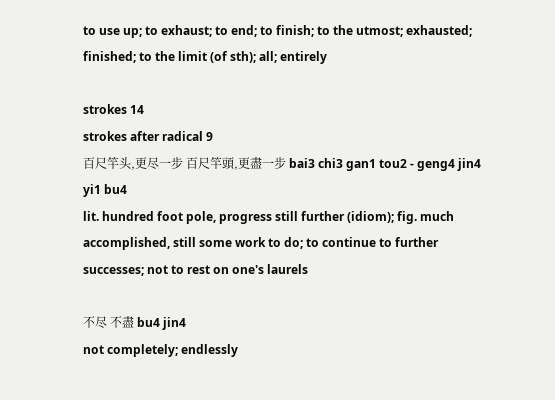to use up; to exhaust; to end; to finish; to the utmost; exhausted; finished; to the limit (of sth); all; entirely

strokes 14
strokes after radical 9
百尺竿头,更尽一步 百尺竿頭,更盡一步 bai3 chi3 gan1 tou2 - geng4 jin4 yi1 bu4
lit. hundred foot pole, progress still further (idiom); fig. much accomplished, still some work to do; to continue to further successes; not to rest on one's laurels

不尽 不盡 bu4 jin4
not completely; endlessly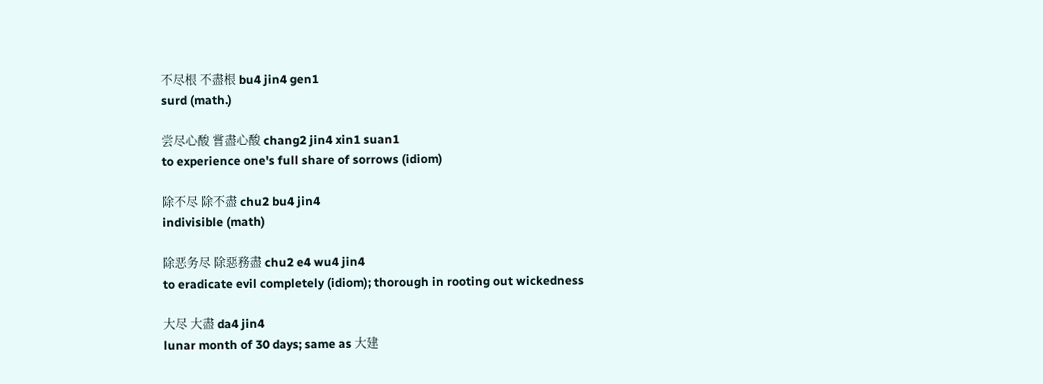不尽根 不盡根 bu4 jin4 gen1
surd (math.)

尝尽心酸 嘗盡心酸 chang2 jin4 xin1 suan1
to experience one's full share of sorrows (idiom)

除不尽 除不盡 chu2 bu4 jin4
indivisible (math)

除恶务尽 除惡務盡 chu2 e4 wu4 jin4
to eradicate evil completely (idiom); thorough in rooting out wickedness

大尽 大盡 da4 jin4
lunar month of 30 days; same as 大建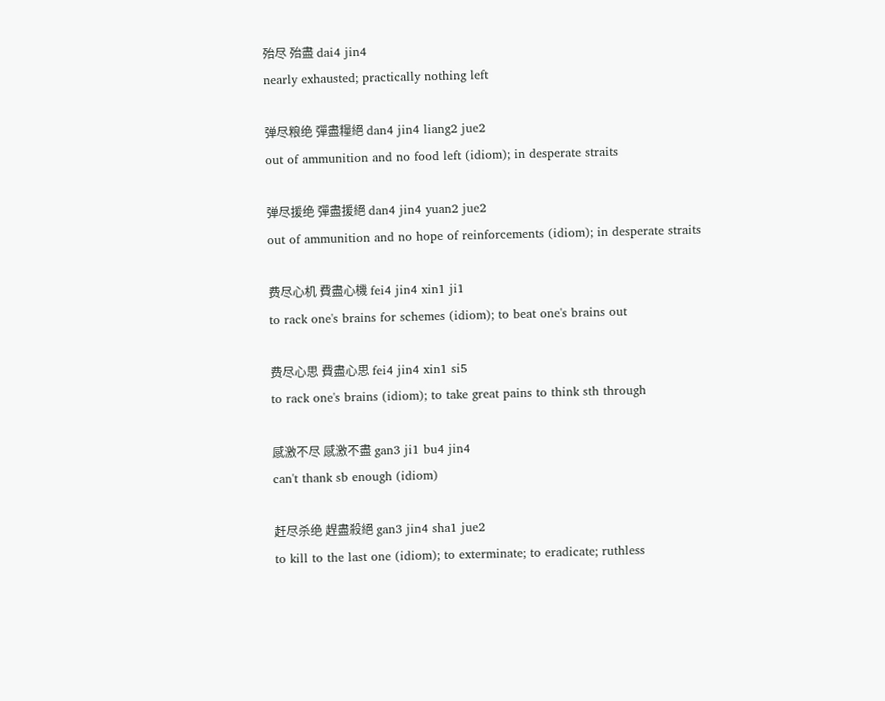殆尽 殆盡 dai4 jin4
nearly exhausted; practically nothing left

弹尽粮绝 彈盡糧絕 dan4 jin4 liang2 jue2
out of ammunition and no food left (idiom); in desperate straits

弹尽援绝 彈盡援絕 dan4 jin4 yuan2 jue2
out of ammunition and no hope of reinforcements (idiom); in desperate straits

费尽心机 費盡心機 fei4 jin4 xin1 ji1
to rack one's brains for schemes (idiom); to beat one's brains out

费尽心思 費盡心思 fei4 jin4 xin1 si5
to rack one's brains (idiom); to take great pains to think sth through

感激不尽 感激不盡 gan3 ji1 bu4 jin4
can't thank sb enough (idiom)

赶尽杀绝 趕盡殺絕 gan3 jin4 sha1 jue2
to kill to the last one (idiom); to exterminate; to eradicate; ruthless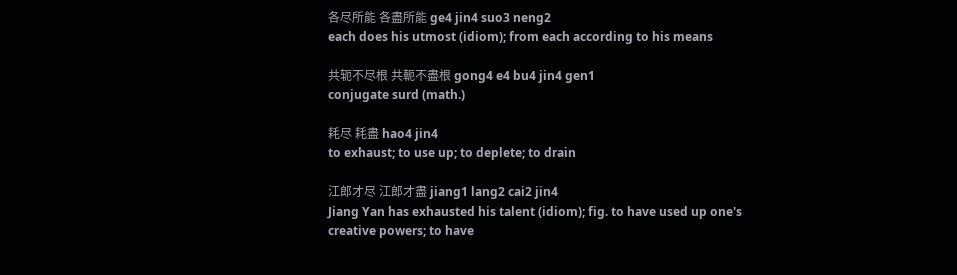各尽所能 各盡所能 ge4 jin4 suo3 neng2
each does his utmost (idiom); from each according to his means

共轭不尽根 共軛不盡根 gong4 e4 bu4 jin4 gen1
conjugate surd (math.)

耗尽 耗盡 hao4 jin4
to exhaust; to use up; to deplete; to drain

江郎才尽 江郎才盡 jiang1 lang2 cai2 jin4
Jiang Yan has exhausted his talent (idiom); fig. to have used up one's creative powers; to have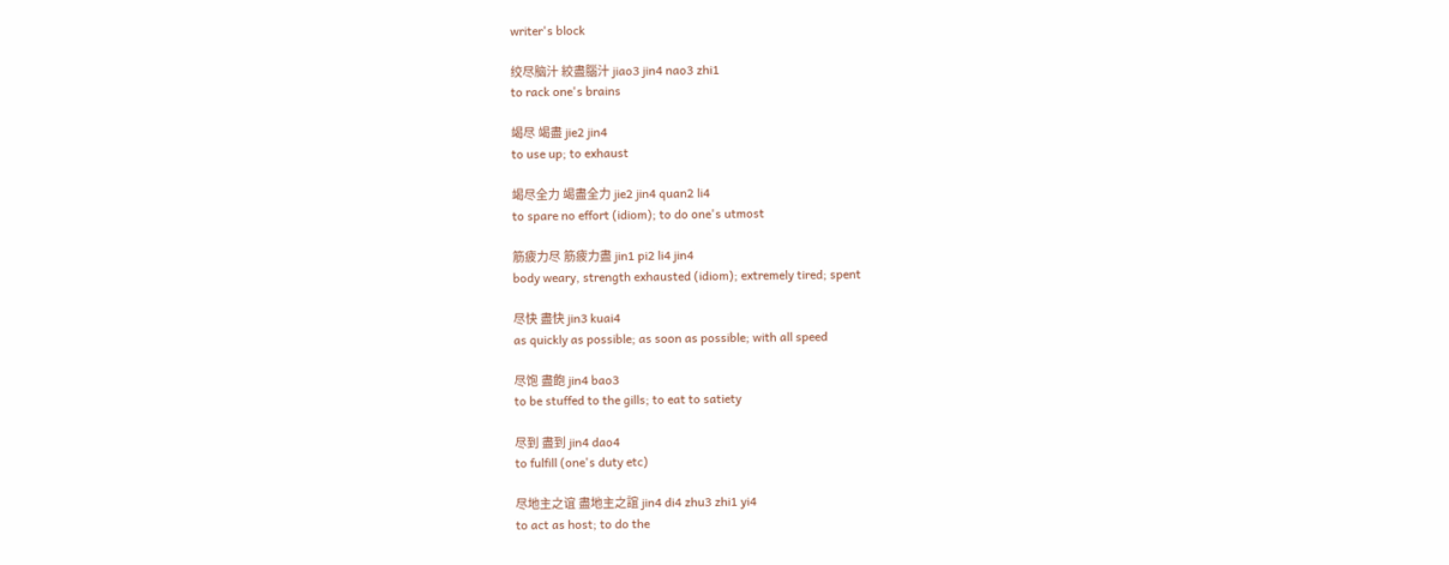writer's block

绞尽脑汁 絞盡腦汁 jiao3 jin4 nao3 zhi1
to rack one's brains

竭尽 竭盡 jie2 jin4
to use up; to exhaust

竭尽全力 竭盡全力 jie2 jin4 quan2 li4
to spare no effort (idiom); to do one's utmost

筋疲力尽 筋疲力盡 jin1 pi2 li4 jin4
body weary, strength exhausted (idiom); extremely tired; spent

尽快 盡快 jin3 kuai4
as quickly as possible; as soon as possible; with all speed

尽饱 盡飽 jin4 bao3
to be stuffed to the gills; to eat to satiety

尽到 盡到 jin4 dao4
to fulfill (one's duty etc)

尽地主之谊 盡地主之誼 jin4 di4 zhu3 zhi1 yi4
to act as host; to do the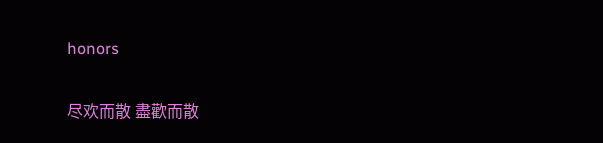honors

尽欢而散 盡歡而散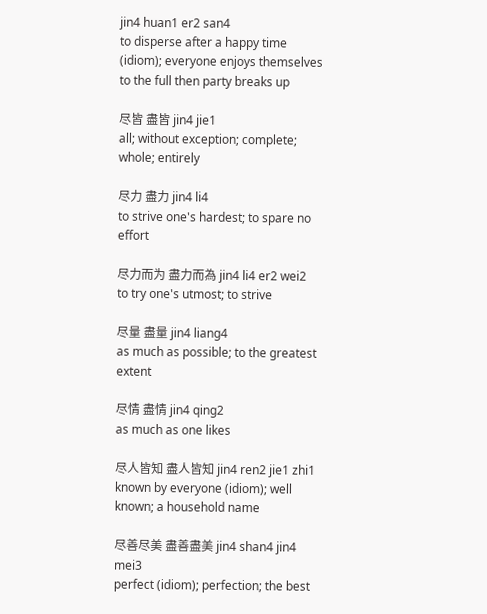jin4 huan1 er2 san4
to disperse after a happy time (idiom); everyone enjoys themselves to the full then party breaks up

尽皆 盡皆 jin4 jie1
all; without exception; complete; whole; entirely

尽力 盡力 jin4 li4
to strive one's hardest; to spare no effort

尽力而为 盡力而為 jin4 li4 er2 wei2
to try one's utmost; to strive

尽量 盡量 jin4 liang4
as much as possible; to the greatest extent

尽情 盡情 jin4 qing2
as much as one likes

尽人皆知 盡人皆知 jin4 ren2 jie1 zhi1
known by everyone (idiom); well known; a household name

尽善尽美 盡善盡美 jin4 shan4 jin4 mei3
perfect (idiom); perfection; the best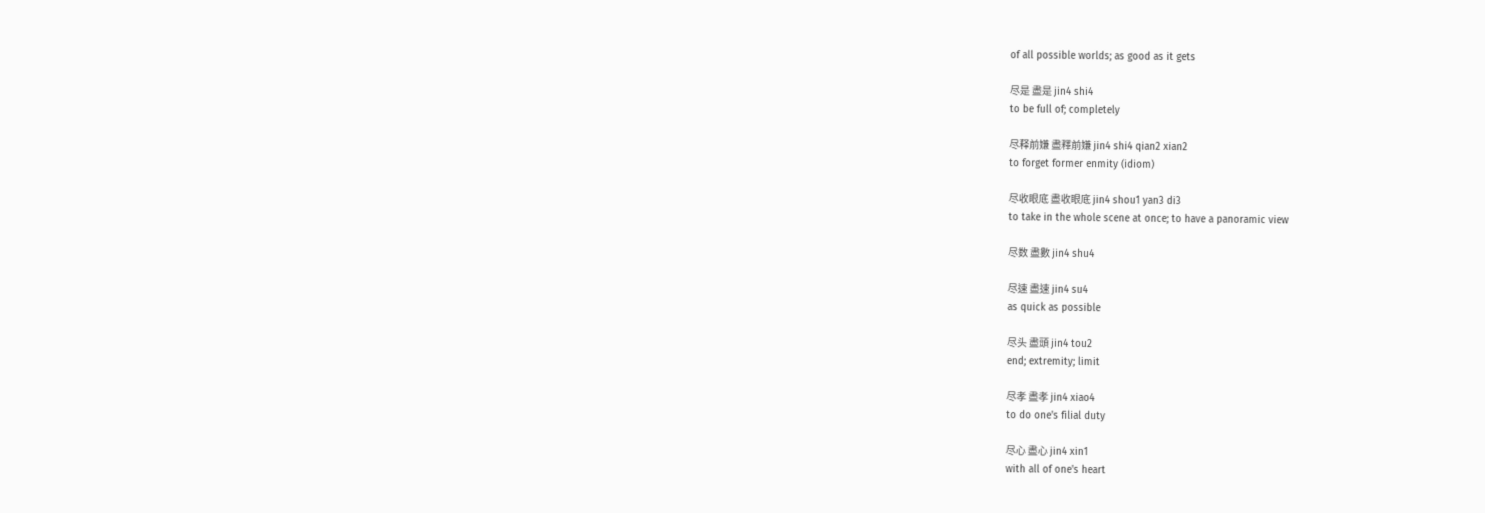of all possible worlds; as good as it gets

尽是 盡是 jin4 shi4
to be full of; completely

尽释前嫌 盡釋前嫌 jin4 shi4 qian2 xian2
to forget former enmity (idiom)

尽收眼底 盡收眼底 jin4 shou1 yan3 di3
to take in the whole scene at once; to have a panoramic view

尽数 盡數 jin4 shu4

尽速 盡速 jin4 su4
as quick as possible

尽头 盡頭 jin4 tou2
end; extremity; limit

尽孝 盡孝 jin4 xiao4
to do one's filial duty

尽心 盡心 jin4 xin1
with all of one's heart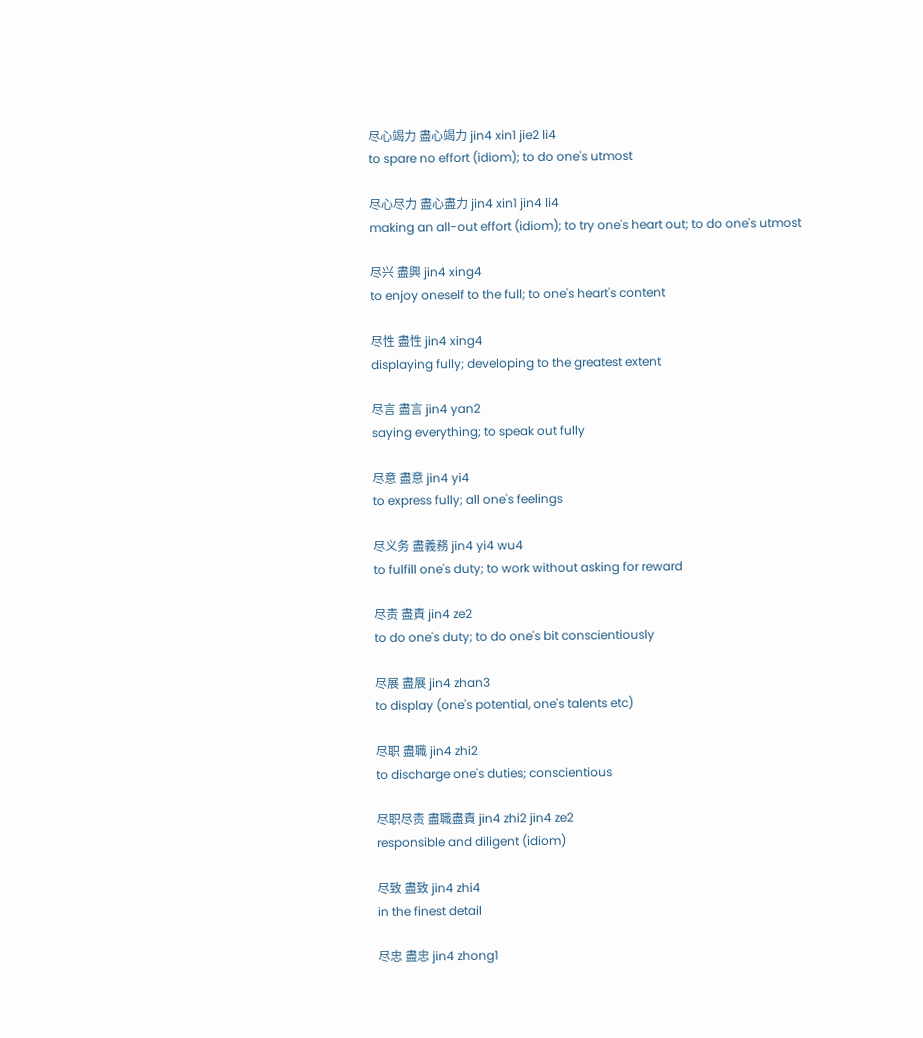尽心竭力 盡心竭力 jin4 xin1 jie2 li4
to spare no effort (idiom); to do one's utmost

尽心尽力 盡心盡力 jin4 xin1 jin4 li4
making an all-out effort (idiom); to try one's heart out; to do one's utmost

尽兴 盡興 jin4 xing4
to enjoy oneself to the full; to one's heart's content

尽性 盡性 jin4 xing4
displaying fully; developing to the greatest extent

尽言 盡言 jin4 yan2
saying everything; to speak out fully

尽意 盡意 jin4 yi4
to express fully; all one's feelings

尽义务 盡義務 jin4 yi4 wu4
to fulfill one's duty; to work without asking for reward

尽责 盡責 jin4 ze2
to do one's duty; to do one's bit conscientiously

尽展 盡展 jin4 zhan3
to display (one's potential, one's talents etc)

尽职 盡職 jin4 zhi2
to discharge one's duties; conscientious

尽职尽责 盡職盡責 jin4 zhi2 jin4 ze2
responsible and diligent (idiom)

尽致 盡致 jin4 zhi4
in the finest detail

尽忠 盡忠 jin4 zhong1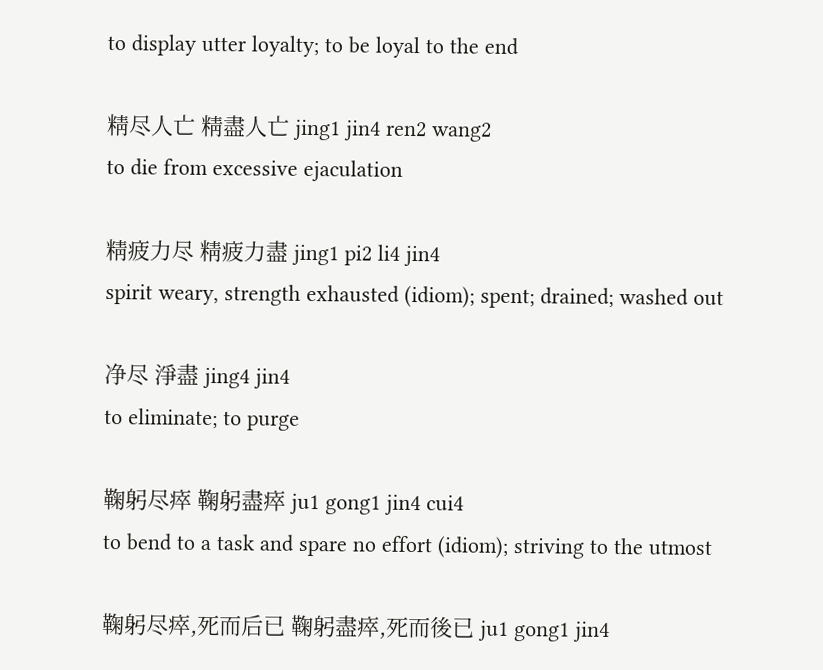to display utter loyalty; to be loyal to the end

精尽人亡 精盡人亡 jing1 jin4 ren2 wang2
to die from excessive ejaculation

精疲力尽 精疲力盡 jing1 pi2 li4 jin4
spirit weary, strength exhausted (idiom); spent; drained; washed out

净尽 淨盡 jing4 jin4
to eliminate; to purge

鞠躬尽瘁 鞠躬盡瘁 ju1 gong1 jin4 cui4
to bend to a task and spare no effort (idiom); striving to the utmost

鞠躬尽瘁,死而后已 鞠躬盡瘁,死而後已 ju1 gong1 jin4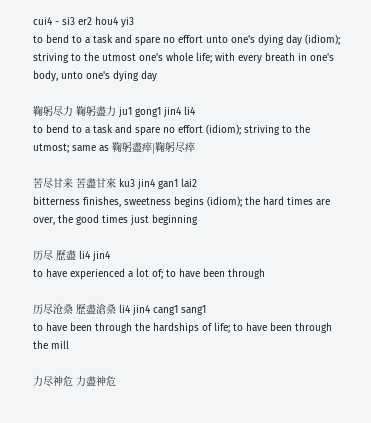cui4 - si3 er2 hou4 yi3
to bend to a task and spare no effort unto one's dying day (idiom); striving to the utmost one's whole life; with every breath in one's body, unto one's dying day

鞠躬尽力 鞠躬盡力 ju1 gong1 jin4 li4
to bend to a task and spare no effort (idiom); striving to the utmost; same as 鞠躬盡瘁|鞠躬尽瘁

苦尽甘来 苦盡甘來 ku3 jin4 gan1 lai2
bitterness finishes, sweetness begins (idiom); the hard times are over, the good times just beginning

历尽 歷盡 li4 jin4
to have experienced a lot of; to have been through

历尽沧桑 歷盡滄桑 li4 jin4 cang1 sang1
to have been through the hardships of life; to have been through the mill

力尽神危 力盡神危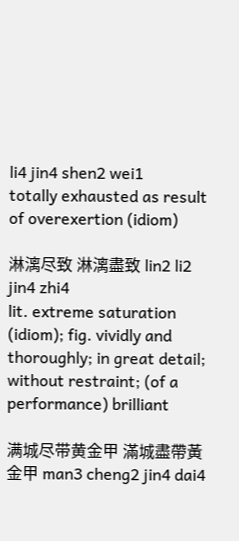li4 jin4 shen2 wei1
totally exhausted as result of overexertion (idiom)

淋漓尽致 淋漓盡致 lin2 li2 jin4 zhi4
lit. extreme saturation (idiom); fig. vividly and thoroughly; in great detail; without restraint; (of a performance) brilliant

满城尽带黄金甲 滿城盡帶黃金甲 man3 cheng2 jin4 dai4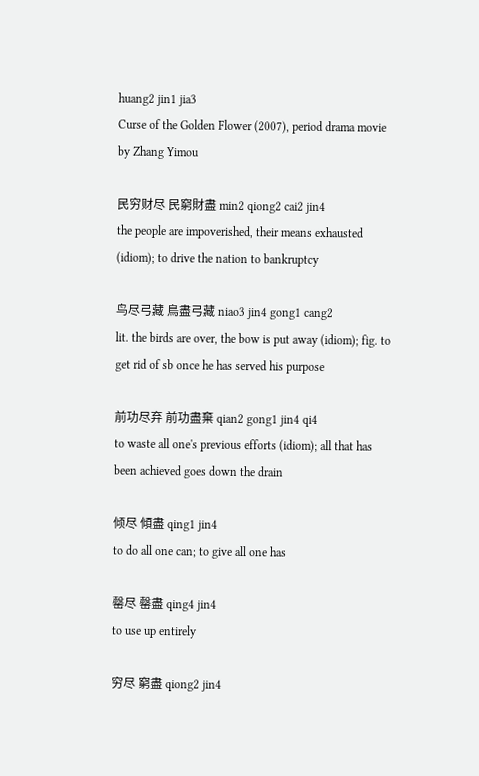huang2 jin1 jia3
Curse of the Golden Flower (2007), period drama movie by Zhang Yimou

民穷财尽 民窮財盡 min2 qiong2 cai2 jin4
the people are impoverished, their means exhausted (idiom); to drive the nation to bankruptcy

鸟尽弓藏 鳥盡弓藏 niao3 jin4 gong1 cang2
lit. the birds are over, the bow is put away (idiom); fig. to get rid of sb once he has served his purpose

前功尽弃 前功盡棄 qian2 gong1 jin4 qi4
to waste all one's previous efforts (idiom); all that has been achieved goes down the drain

倾尽 傾盡 qing1 jin4
to do all one can; to give all one has

罄尽 罄盡 qing4 jin4
to use up entirely

穷尽 窮盡 qiong2 jin4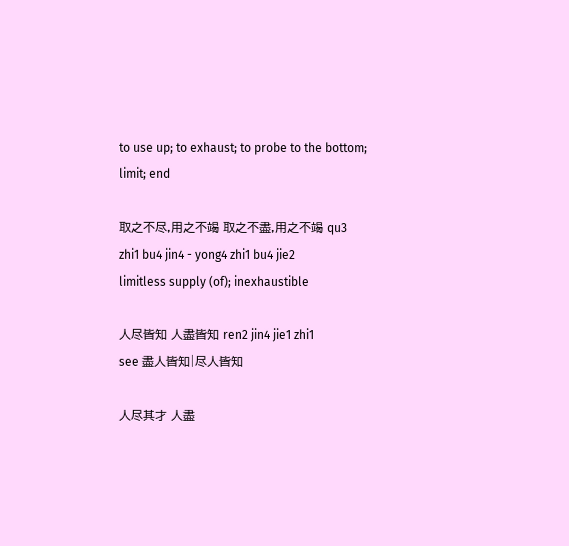to use up; to exhaust; to probe to the bottom; limit; end

取之不尽,用之不竭 取之不盡,用之不竭 qu3 zhi1 bu4 jin4 - yong4 zhi1 bu4 jie2
limitless supply (of); inexhaustible

人尽皆知 人盡皆知 ren2 jin4 jie1 zhi1
see 盡人皆知|尽人皆知

人尽其才 人盡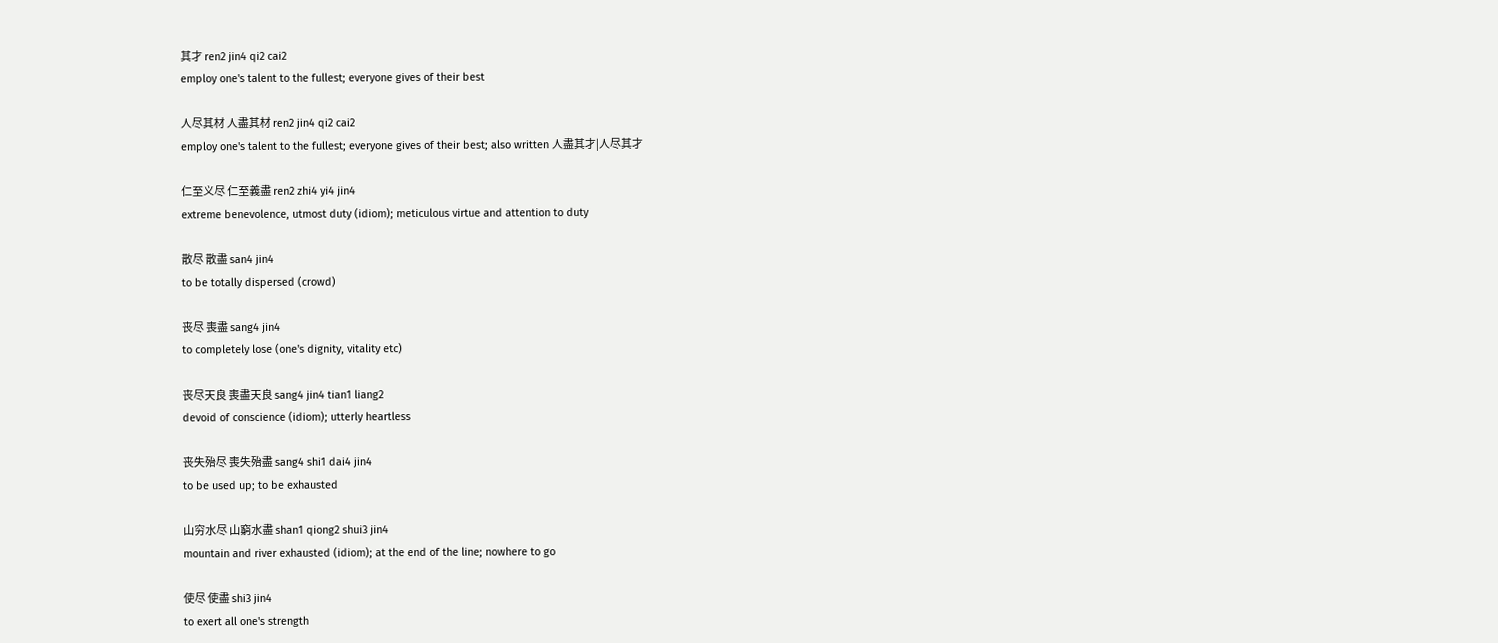其才 ren2 jin4 qi2 cai2
employ one's talent to the fullest; everyone gives of their best

人尽其材 人盡其材 ren2 jin4 qi2 cai2
employ one's talent to the fullest; everyone gives of their best; also written 人盡其才|人尽其才

仁至义尽 仁至義盡 ren2 zhi4 yi4 jin4
extreme benevolence, utmost duty (idiom); meticulous virtue and attention to duty

散尽 散盡 san4 jin4
to be totally dispersed (crowd)

丧尽 喪盡 sang4 jin4
to completely lose (one's dignity, vitality etc)

丧尽天良 喪盡天良 sang4 jin4 tian1 liang2
devoid of conscience (idiom); utterly heartless

丧失殆尽 喪失殆盡 sang4 shi1 dai4 jin4
to be used up; to be exhausted

山穷水尽 山窮水盡 shan1 qiong2 shui3 jin4
mountain and river exhausted (idiom); at the end of the line; nowhere to go

使尽 使盡 shi3 jin4
to exert all one's strength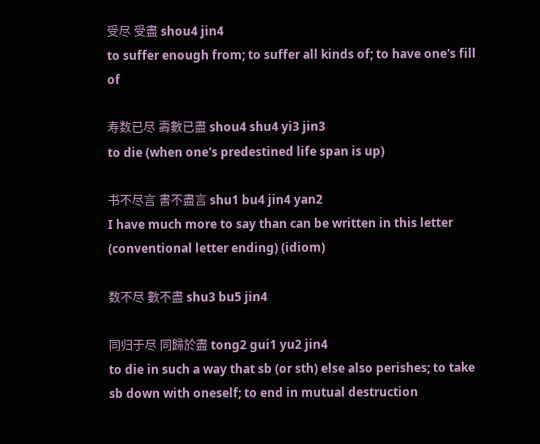受尽 受盡 shou4 jin4
to suffer enough from; to suffer all kinds of; to have one's fill of

寿数已尽 壽數已盡 shou4 shu4 yi3 jin3
to die (when one's predestined life span is up)

书不尽言 書不盡言 shu1 bu4 jin4 yan2
I have much more to say than can be written in this letter (conventional letter ending) (idiom)

数不尽 數不盡 shu3 bu5 jin4

同归于尽 同歸於盡 tong2 gui1 yu2 jin4
to die in such a way that sb (or sth) else also perishes; to take sb down with oneself; to end in mutual destruction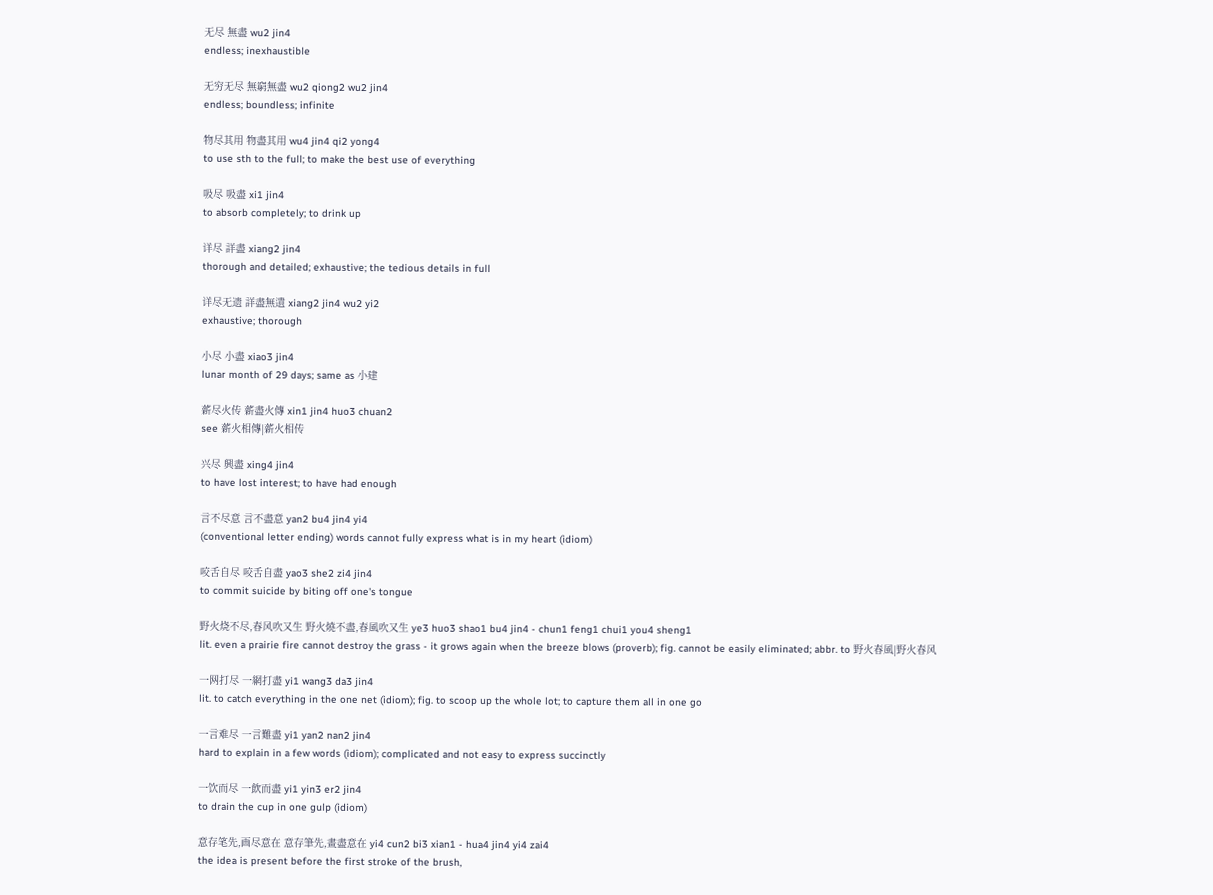无尽 無盡 wu2 jin4
endless; inexhaustible

无穷无尽 無窮無盡 wu2 qiong2 wu2 jin4
endless; boundless; infinite

物尽其用 物盡其用 wu4 jin4 qi2 yong4
to use sth to the full; to make the best use of everything

吸尽 吸盡 xi1 jin4
to absorb completely; to drink up

详尽 詳盡 xiang2 jin4
thorough and detailed; exhaustive; the tedious details in full

详尽无遗 詳盡無遺 xiang2 jin4 wu2 yi2
exhaustive; thorough

小尽 小盡 xiao3 jin4
lunar month of 29 days; same as 小建

薪尽火传 薪盡火傳 xin1 jin4 huo3 chuan2
see 薪火相傳|薪火相传

兴尽 興盡 xing4 jin4
to have lost interest; to have had enough

言不尽意 言不盡意 yan2 bu4 jin4 yi4
(conventional letter ending) words cannot fully express what is in my heart (idiom)

咬舌自尽 咬舌自盡 yao3 she2 zi4 jin4
to commit suicide by biting off one's tongue

野火烧不尽,春风吹又生 野火燒不盡,春風吹又生 ye3 huo3 shao1 bu4 jin4 - chun1 feng1 chui1 you4 sheng1
lit. even a prairie fire cannot destroy the grass - it grows again when the breeze blows (proverb); fig. cannot be easily eliminated; abbr. to 野火春風|野火春风

一网打尽 一網打盡 yi1 wang3 da3 jin4
lit. to catch everything in the one net (idiom); fig. to scoop up the whole lot; to capture them all in one go

一言难尽 一言難盡 yi1 yan2 nan2 jin4
hard to explain in a few words (idiom); complicated and not easy to express succinctly

一饮而尽 一飲而盡 yi1 yin3 er2 jin4
to drain the cup in one gulp (idiom)

意存笔先,画尽意在 意存筆先,畫盡意在 yi4 cun2 bi3 xian1 - hua4 jin4 yi4 zai4
the idea is present before the first stroke of the brush,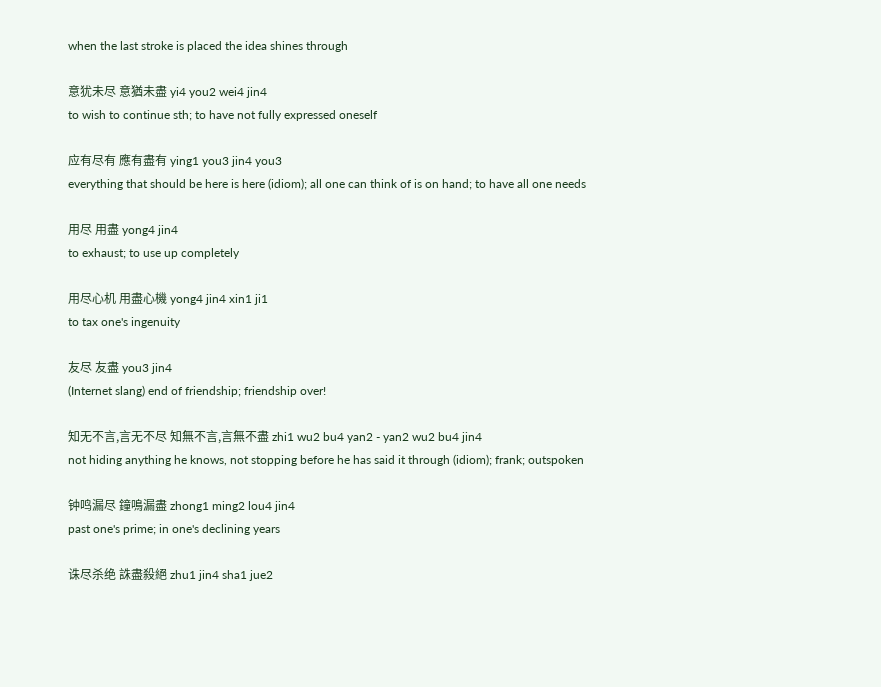when the last stroke is placed the idea shines through

意犹未尽 意猶未盡 yi4 you2 wei4 jin4
to wish to continue sth; to have not fully expressed oneself

应有尽有 應有盡有 ying1 you3 jin4 you3
everything that should be here is here (idiom); all one can think of is on hand; to have all one needs

用尽 用盡 yong4 jin4
to exhaust; to use up completely

用尽心机 用盡心機 yong4 jin4 xin1 ji1
to tax one's ingenuity

友尽 友盡 you3 jin4
(Internet slang) end of friendship; friendship over!

知无不言,言无不尽 知無不言,言無不盡 zhi1 wu2 bu4 yan2 - yan2 wu2 bu4 jin4
not hiding anything he knows, not stopping before he has said it through (idiom); frank; outspoken

钟鸣漏尽 鐘鳴漏盡 zhong1 ming2 lou4 jin4
past one's prime; in one's declining years

诛尽杀绝 誅盡殺絕 zhu1 jin4 sha1 jue2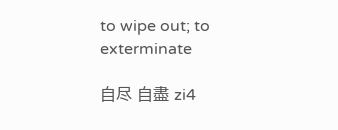to wipe out; to exterminate

自尽 自盡 zi4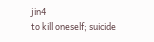jin4
to kill oneself; suicide